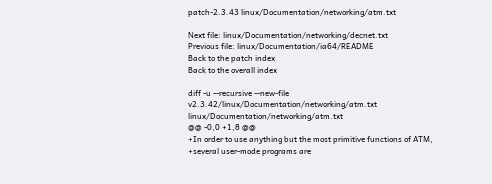patch-2.3.43 linux/Documentation/networking/atm.txt

Next file: linux/Documentation/networking/decnet.txt
Previous file: linux/Documentation/ia64/README
Back to the patch index
Back to the overall index

diff -u --recursive --new-file v2.3.42/linux/Documentation/networking/atm.txt linux/Documentation/networking/atm.txt
@@ -0,0 +1,8 @@
+In order to use anything but the most primitive functions of ATM,
+several user-mode programs are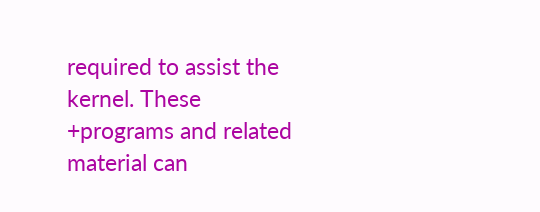required to assist the kernel. These
+programs and related material can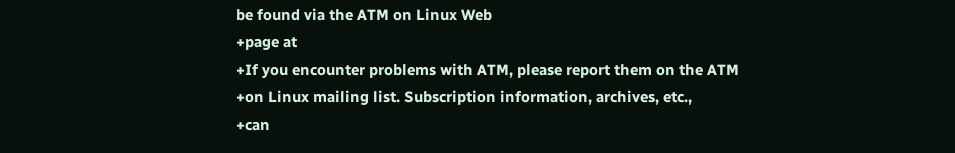be found via the ATM on Linux Web
+page at
+If you encounter problems with ATM, please report them on the ATM
+on Linux mailing list. Subscription information, archives, etc.,
+can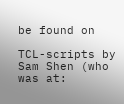be found on

TCL-scripts by Sam Shen (who was at: